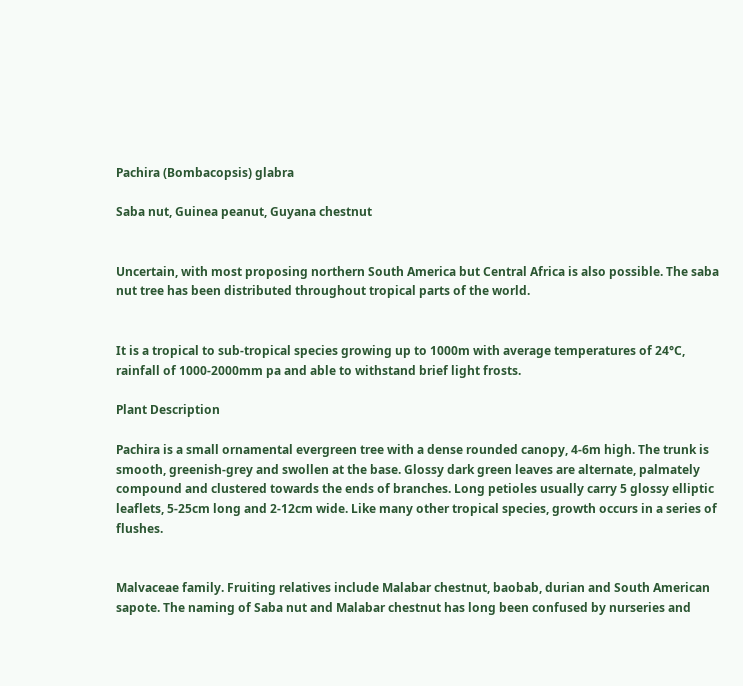Pachira (Bombacopsis) glabra

Saba nut, Guinea peanut, Guyana chestnut


Uncertain, with most proposing northern South America but Central Africa is also possible. The saba nut tree has been distributed throughout tropical parts of the world.


It is a tropical to sub-tropical species growing up to 1000m with average temperatures of 24°C, rainfall of 1000-2000mm pa and able to withstand brief light frosts.

Plant Description

Pachira is a small ornamental evergreen tree with a dense rounded canopy, 4-6m high. The trunk is smooth, greenish-grey and swollen at the base. Glossy dark green leaves are alternate, palmately compound and clustered towards the ends of branches. Long petioles usually carry 5 glossy elliptic leaflets, 5-25cm long and 2-12cm wide. Like many other tropical species, growth occurs in a series of flushes.


Malvaceae family. Fruiting relatives include Malabar chestnut, baobab, durian and South American sapote. The naming of Saba nut and Malabar chestnut has long been confused by nurseries and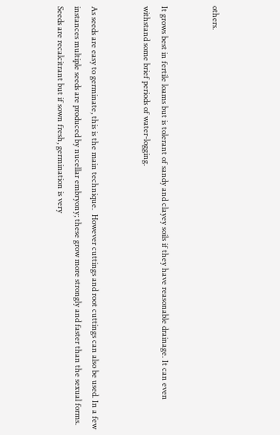others.


It grows best in fertile loams but is tolerant of sandy and clayey soils if they have reasonable drainage. It can even withstand some brief periods of water-logging.


As seeds are easy to germinate, this is the main technique.  However cuttings and root cuttings can also be used. In a few instances multiple seeds are produced by nucellar embryony; these grow more strongly and faster than the sexual forms. Seeds are recalcitrant but if sown fresh, germination is very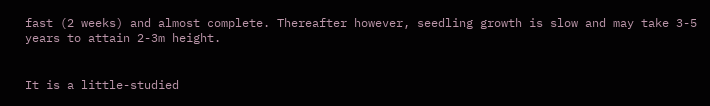fast (2 weeks) and almost complete. Thereafter however, seedling growth is slow and may take 3-5 years to attain 2-3m height.


It is a little-studied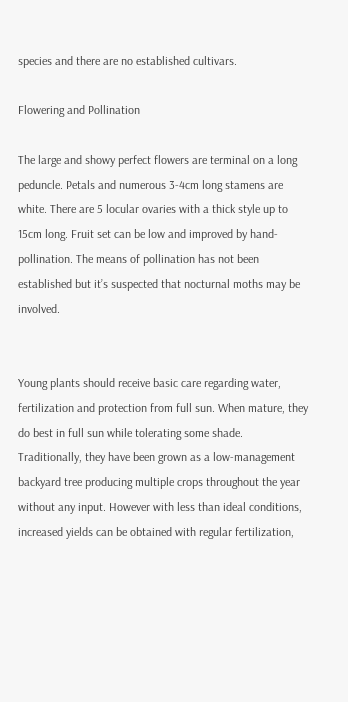species and there are no established cultivars.

Flowering and Pollination

The large and showy perfect flowers are terminal on a long peduncle. Petals and numerous 3-4cm long stamens are white. There are 5 locular ovaries with a thick style up to 15cm long. Fruit set can be low and improved by hand-pollination. The means of pollination has not been established but it’s suspected that nocturnal moths may be involved.


Young plants should receive basic care regarding water, fertilization and protection from full sun. When mature, they do best in full sun while tolerating some shade. Traditionally, they have been grown as a low-management backyard tree producing multiple crops throughout the year without any input. However with less than ideal conditions, increased yields can be obtained with regular fertilization,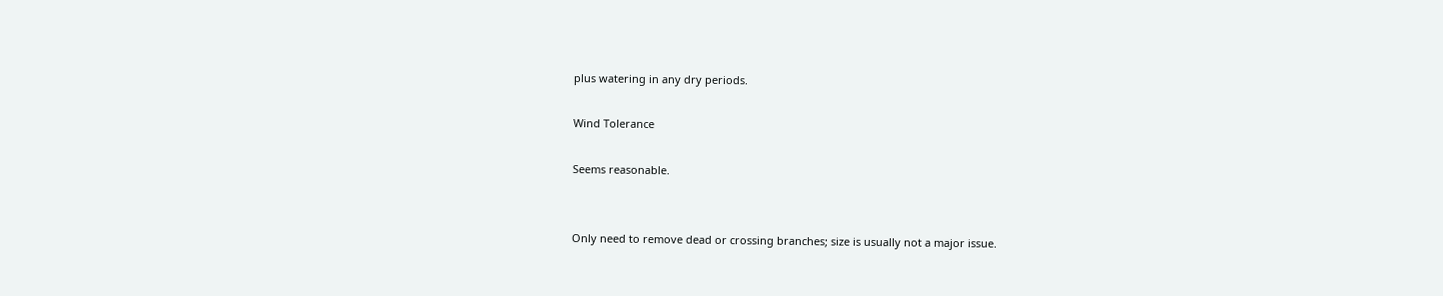plus watering in any dry periods.

Wind Tolerance

Seems reasonable.


Only need to remove dead or crossing branches; size is usually not a major issue.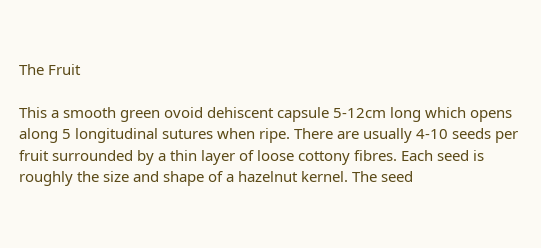The Fruit

This a smooth green ovoid dehiscent capsule 5-12cm long which opens along 5 longitudinal sutures when ripe. There are usually 4-10 seeds per fruit surrounded by a thin layer of loose cottony fibres. Each seed is roughly the size and shape of a hazelnut kernel. The seed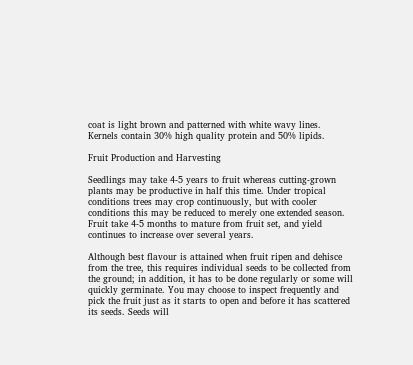coat is light brown and patterned with white wavy lines. Kernels contain 30% high quality protein and 50% lipids.

Fruit Production and Harvesting

Seedlings may take 4-5 years to fruit whereas cutting-grown plants may be productive in half this time. Under tropical conditions trees may crop continuously, but with cooler conditions this may be reduced to merely one extended season. Fruit take 4-5 months to mature from fruit set, and yield continues to increase over several years.

Although best flavour is attained when fruit ripen and dehisce from the tree, this requires individual seeds to be collected from the ground; in addition, it has to be done regularly or some will quickly germinate. You may choose to inspect frequently and pick the fruit just as it starts to open and before it has scattered its seeds. Seeds will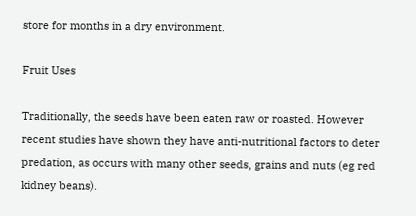store for months in a dry environment.

Fruit Uses

Traditionally, the seeds have been eaten raw or roasted. However recent studies have shown they have anti-nutritional factors to deter predation, as occurs with many other seeds, grains and nuts (eg red kidney beans).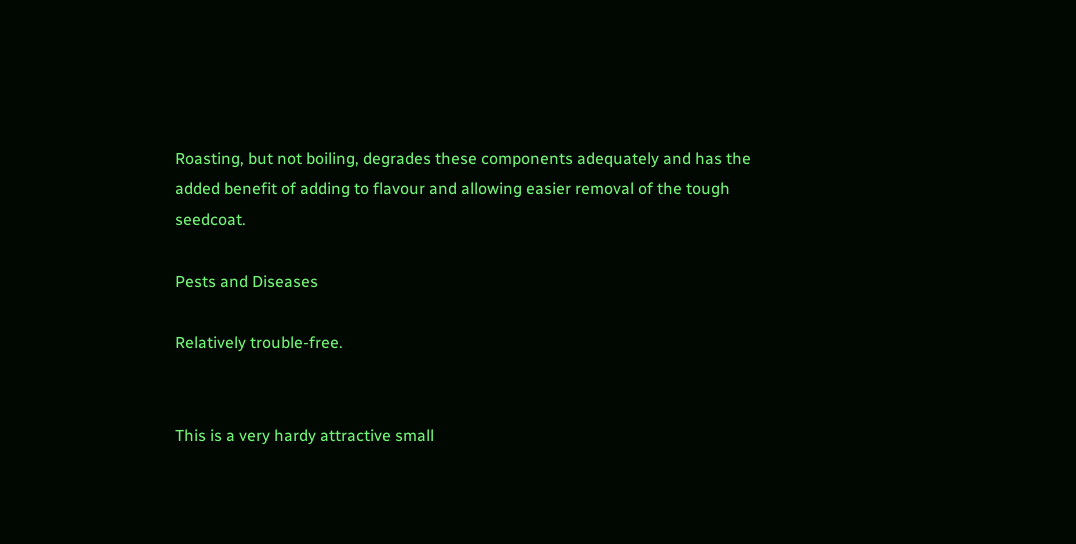Roasting, but not boiling, degrades these components adequately and has the added benefit of adding to flavour and allowing easier removal of the tough seedcoat.

Pests and Diseases

Relatively trouble-free.


This is a very hardy attractive small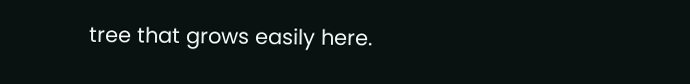tree that grows easily here.